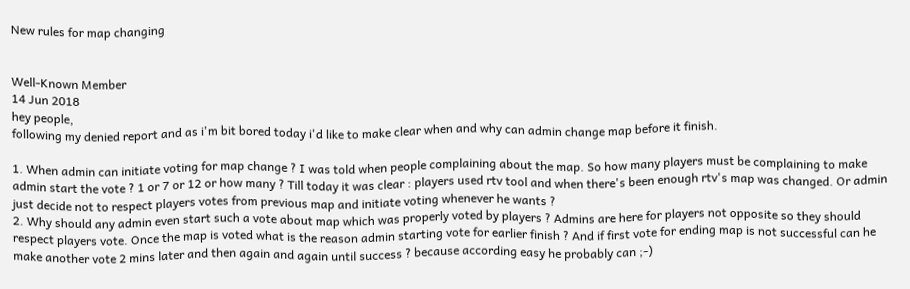New rules for map changing


Well-Known Member
14 Jun 2018
hey people,
following my denied report and as i'm bit bored today i'd like to make clear when and why can admin change map before it finish.

1. When admin can initiate voting for map change ? I was told when people complaining about the map. So how many players must be complaining to make admin start the vote ? 1 or 7 or 12 or how many ? Till today it was clear : players used rtv tool and when there's been enough rtv's map was changed. Or admin just decide not to respect players votes from previous map and initiate voting whenever he wants ?
2. Why should any admin even start such a vote about map which was properly voted by players ? Admins are here for players not opposite so they should respect players vote. Once the map is voted what is the reason admin starting vote for earlier finish ? And if first vote for ending map is not successful can he make another vote 2 mins later and then again and again until success ? because according easy he probably can ;-)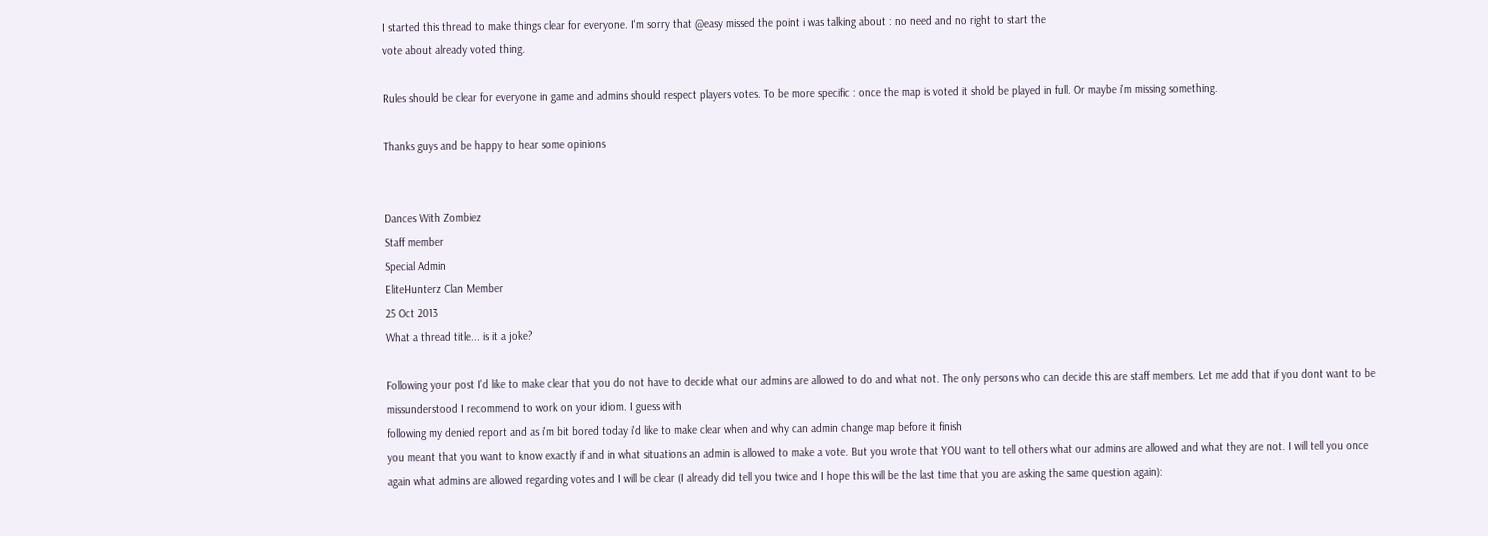I started this thread to make things clear for everyone. I'm sorry that @easy missed the point i was talking about : no need and no right to start the
vote about already voted thing.

Rules should be clear for everyone in game and admins should respect players votes. To be more specific : once the map is voted it shold be played in full. Or maybe i'm missing something.

Thanks guys and be happy to hear some opinions


Dances With Zombiez
Staff member
Special Admin
EliteHunterz Clan Member
25 Oct 2013
What a thread title... is it a joke?

Following your post I'd like to make clear that you do not have to decide what our admins are allowed to do and what not. The only persons who can decide this are staff members. Let me add that if you dont want to be missunderstood I recommend to work on your idiom. I guess with
following my denied report and as i'm bit bored today i'd like to make clear when and why can admin change map before it finish
you meant that you want to know exactly if and in what situations an admin is allowed to make a vote. But you wrote that YOU want to tell others what our admins are allowed and what they are not. I will tell you once again what admins are allowed regarding votes and I will be clear (I already did tell you twice and I hope this will be the last time that you are asking the same question again):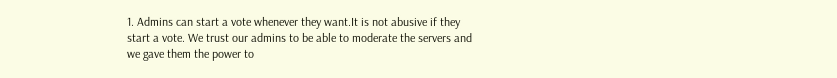1. Admins can start a vote whenever they want.It is not abusive if they start a vote. We trust our admins to be able to moderate the servers and we gave them the power to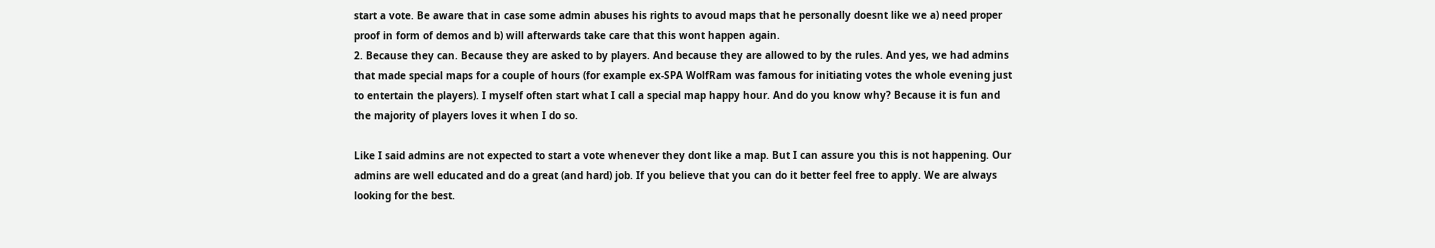start a vote. Be aware that in case some admin abuses his rights to avoud maps that he personally doesnt like we a) need proper proof in form of demos and b) will afterwards take care that this wont happen again.
2. Because they can. Because they are asked to by players. And because they are allowed to by the rules. And yes, we had admins that made special maps for a couple of hours (for example ex-SPA WolfRam was famous for initiating votes the whole evening just to entertain the players). I myself often start what I call a special map happy hour. And do you know why? Because it is fun and the majority of players loves it when I do so.

Like I said admins are not expected to start a vote whenever they dont like a map. But I can assure you this is not happening. Our admins are well educated and do a great (and hard) job. If you believe that you can do it better feel free to apply. We are always looking for the best.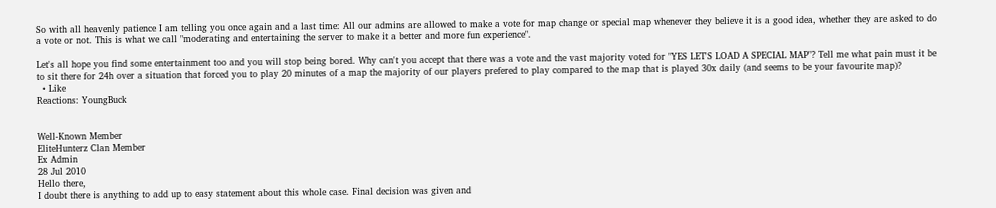So with all heavenly patience I am telling you once again and a last time: All our admins are allowed to make a vote for map change or special map whenever they believe it is a good idea, whether they are asked to do a vote or not. This is what we call "moderating and entertaining the server to make it a better and more fun experience".

Let's all hope you find some entertainment too and you will stop being bored. Why can't you accept that there was a vote and the vast majority voted for "YES LET'S LOAD A SPECIAL MAP"? Tell me what pain must it be to sit there for 24h over a situation that forced you to play 20 minutes of a map the majority of our players prefered to play compared to the map that is played 30x daily (and seems to be your favourite map)?
  • Like
Reactions: YoungBuck


Well-Known Member
EliteHunterz Clan Member
Ex Admin
28 Jul 2010
Hello there,
I doubt there is anything to add up to easy statement about this whole case. Final decision was given and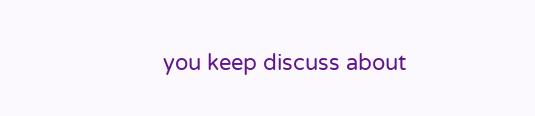you keep discuss about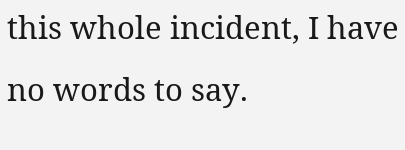this whole incident, I have no words to say.